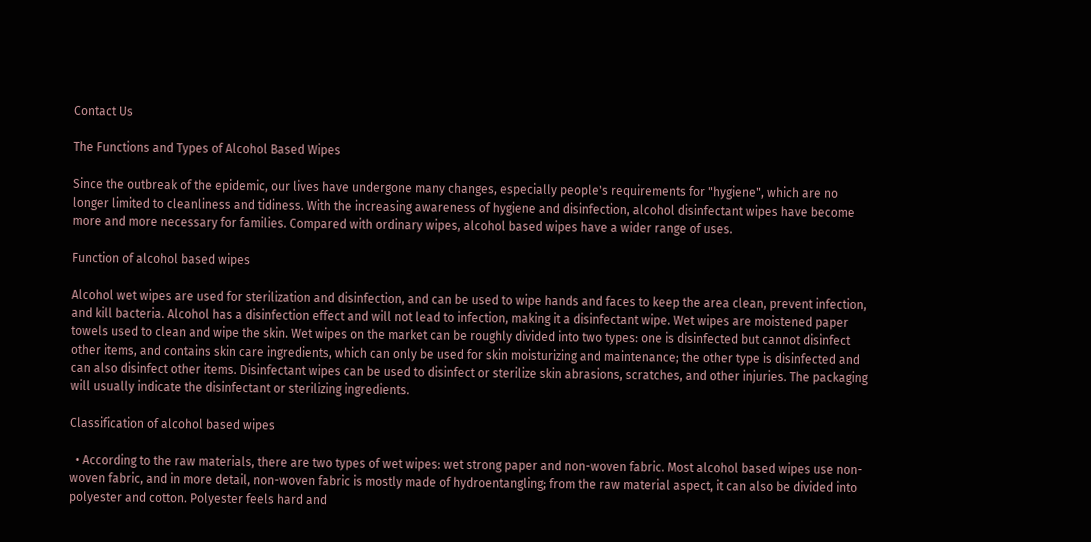Contact Us

The Functions and Types of Alcohol Based Wipes

Since the outbreak of the epidemic, our lives have undergone many changes, especially people's requirements for "hygiene", which are no longer limited to cleanliness and tidiness. With the increasing awareness of hygiene and disinfection, alcohol disinfectant wipes have become more and more necessary for families. Compared with ordinary wipes, alcohol based wipes have a wider range of uses.

Function of alcohol based wipes

Alcohol wet wipes are used for sterilization and disinfection, and can be used to wipe hands and faces to keep the area clean, prevent infection, and kill bacteria. Alcohol has a disinfection effect and will not lead to infection, making it a disinfectant wipe. Wet wipes are moistened paper towels used to clean and wipe the skin. Wet wipes on the market can be roughly divided into two types: one is disinfected but cannot disinfect other items, and contains skin care ingredients, which can only be used for skin moisturizing and maintenance; the other type is disinfected and can also disinfect other items. Disinfectant wipes can be used to disinfect or sterilize skin abrasions, scratches, and other injuries. The packaging will usually indicate the disinfectant or sterilizing ingredients.

Classification of alcohol based wipes

  • According to the raw materials, there are two types of wet wipes: wet strong paper and non-woven fabric. Most alcohol based wipes use non-woven fabric, and in more detail, non-woven fabric is mostly made of hydroentangling; from the raw material aspect, it can also be divided into polyester and cotton. Polyester feels hard and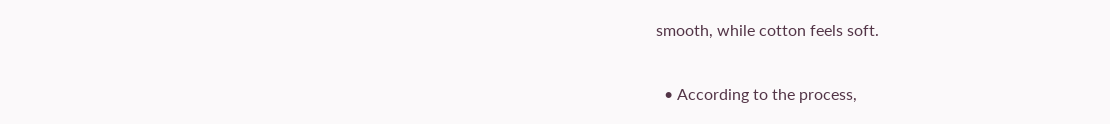smooth, while cotton feels soft.

  • According to the process,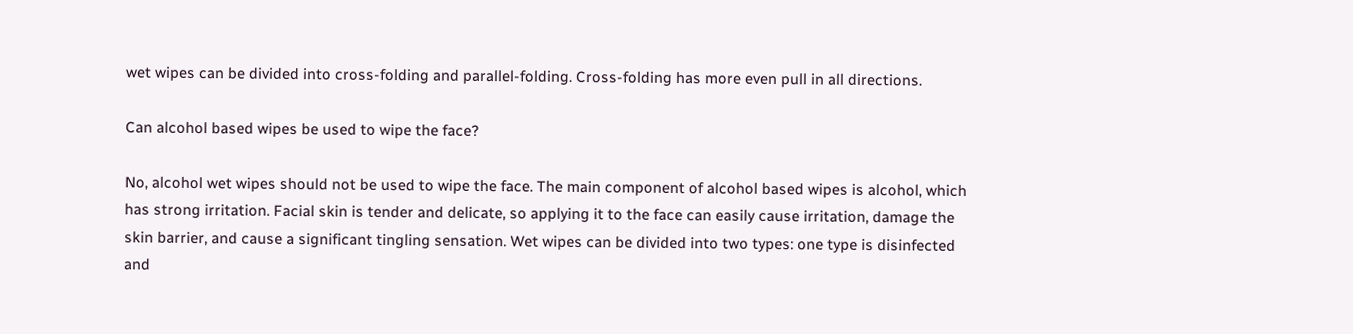wet wipes can be divided into cross-folding and parallel-folding. Cross-folding has more even pull in all directions.

Can alcohol based wipes be used to wipe the face?

No, alcohol wet wipes should not be used to wipe the face. The main component of alcohol based wipes is alcohol, which has strong irritation. Facial skin is tender and delicate, so applying it to the face can easily cause irritation, damage the skin barrier, and cause a significant tingling sensation. Wet wipes can be divided into two types: one type is disinfected and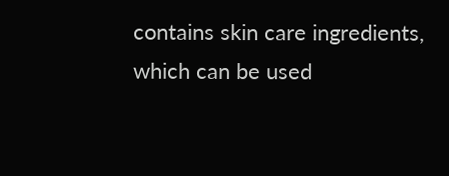contains skin care ingredients, which can be used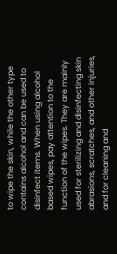to wipe the skin, while the other type contains alcohol and can be used to disinfect items. When using alcohol based wipes, pay attention to the function of the wipes. They are mainly used for sterilizing and disinfecting skin abrasions, scratches, and other injuries, and for cleaning and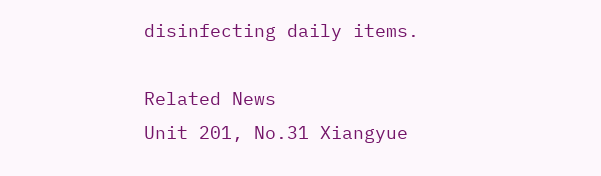disinfecting daily items.

Related News
Unit 201, No.31 Xiangyue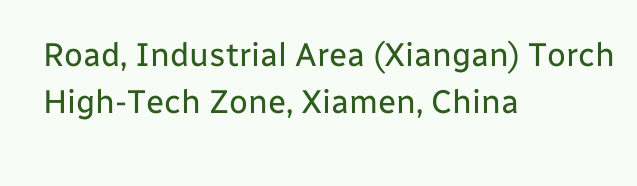Road, Industrial Area (Xiangan) Torch High-Tech Zone, Xiamen, China